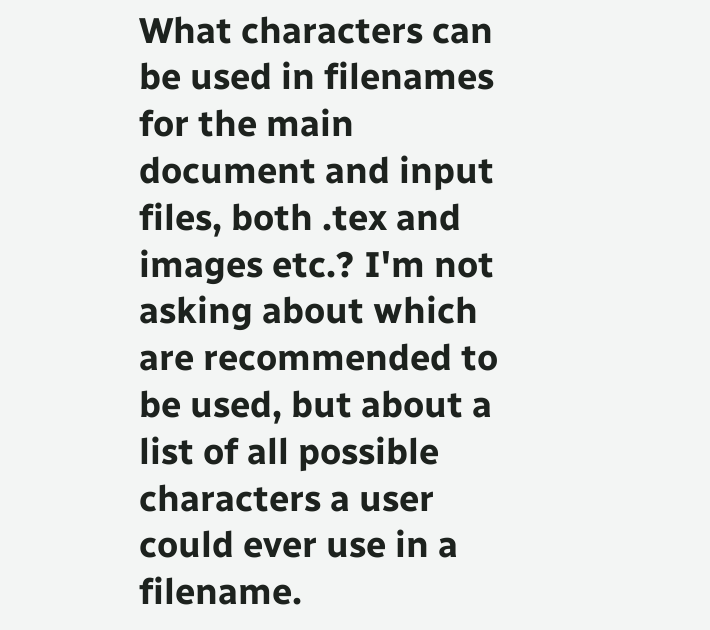What characters can be used in filenames for the main document and input files, both .tex and images etc.? I'm not asking about which are recommended to be used, but about a list of all possible characters a user could ever use in a filename.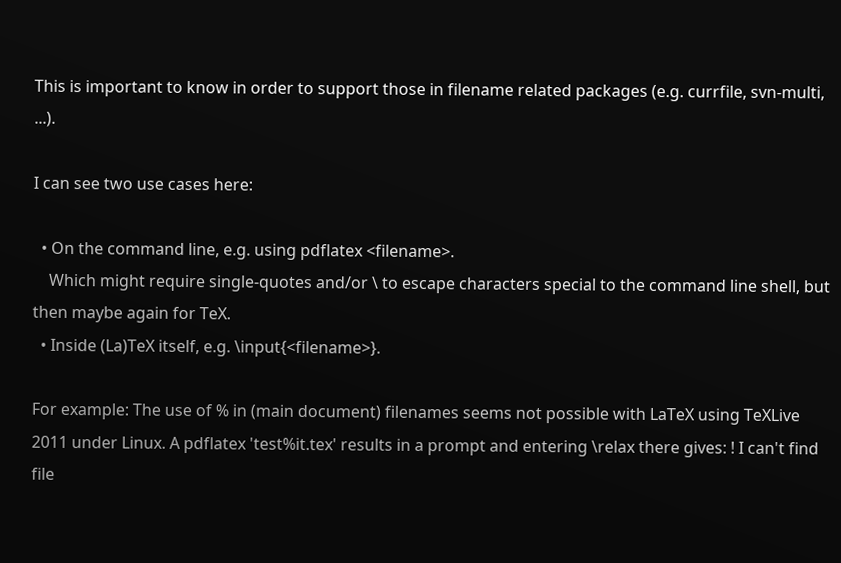This is important to know in order to support those in filename related packages (e.g. currfile, svn-multi, ...).

I can see two use cases here:

  • On the command line, e.g. using pdflatex <filename>.
    Which might require single-quotes and/or \ to escape characters special to the command line shell, but then maybe again for TeX.
  • Inside (La)TeX itself, e.g. \input{<filename>}.

For example: The use of % in (main document) filenames seems not possible with LaTeX using TeXLive 2011 under Linux. A pdflatex 'test%it.tex' results in a prompt and entering \relax there gives: ! I can't find file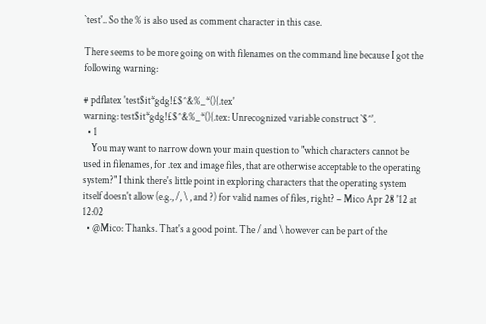`test'.. So the % is also used as comment character in this case.

There seems to be more going on with filenames on the command line because I got the following warning:

# pdflatex 'test$it*gdg!£$^&%_*(){.tex'
warning: test$it*gdg!£$^&%_*(){.tex: Unrecognized variable construct `$^'.
  • 1
    You may want to narrow down your main question to "which characters cannot be used in filenames, for .tex and image files, that are otherwise acceptable to the operating system?" I think there's little point in exploring characters that the operating system itself doesn't allow (e.g., /, \ , and ?) for valid names of files, right? – Mico Apr 28 '12 at 12:02
  • @Mico: Thanks. That's a good point. The / and \ however can be part of the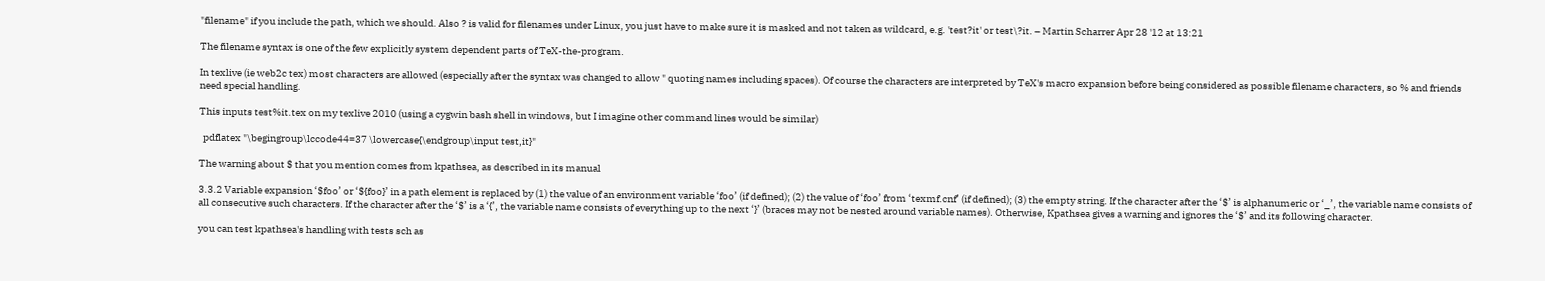"filename" if you include the path, which we should. Also ? is valid for filenames under Linux, you just have to make sure it is masked and not taken as wildcard, e.g. 'test?it' or test\?it. – Martin Scharrer Apr 28 '12 at 13:21

The filename syntax is one of the few explicitly system dependent parts of TeX-the-program.

In texlive (ie web2c tex) most characters are allowed (especially after the syntax was changed to allow " quoting names including spaces). Of course the characters are interpreted by TeX's macro expansion before being considered as possible filename characters, so % and friends need special handling.

This inputs test%it.tex on my texlive 2010 (using a cygwin bash shell in windows, but I imagine other command lines would be similar)

  pdflatex "\begingroup\lccode44=37 \lowercase{\endgroup\input test,it}"

The warning about $ that you mention comes from kpathsea, as described in its manual

3.3.2 Variable expansion ‘$foo’ or ‘${foo}’ in a path element is replaced by (1) the value of an environment variable ‘foo’ (if defined); (2) the value of ‘foo’ from ‘texmf.cnf’ (if defined); (3) the empty string. If the character after the ‘$’ is alphanumeric or ‘_’, the variable name consists of all consecutive such characters. If the character after the ‘$’ is a ‘{’, the variable name consists of everything up to the next ‘}’ (braces may not be nested around variable names). Otherwise, Kpathsea gives a warning and ignores the ‘$’ and its following character.

you can test kpathsea's handling with tests sch as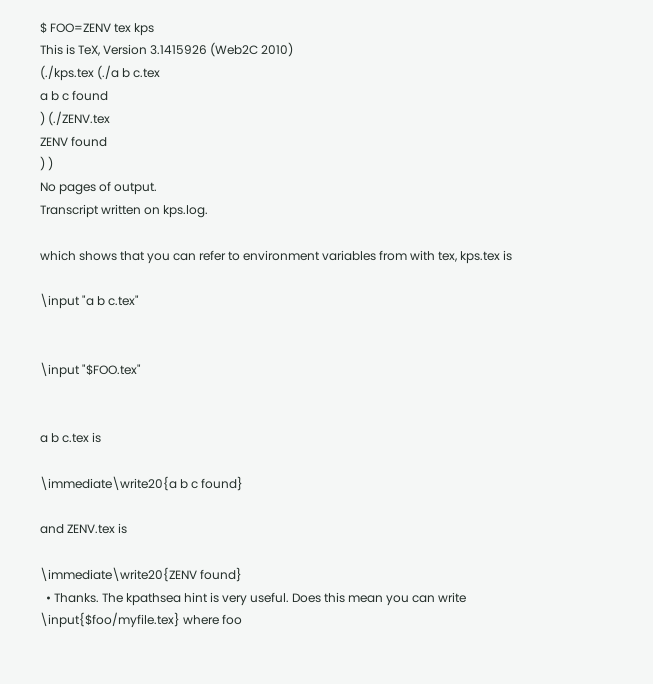$ FOO=ZENV tex kps
This is TeX, Version 3.1415926 (Web2C 2010)
(./kps.tex (./a b c.tex
a b c found
) (./ZENV.tex
ZENV found
) )
No pages of output.
Transcript written on kps.log.

which shows that you can refer to environment variables from with tex, kps.tex is

\input "a b c.tex"


\input "$FOO.tex"


a b c.tex is

\immediate\write20{a b c found}

and ZENV.tex is

\immediate\write20{ZENV found}
  • Thanks. The kpathsea hint is very useful. Does this mean you can write \input{$foo/myfile.tex} where foo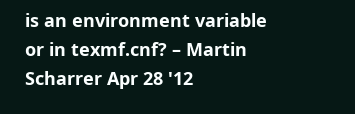is an environment variable or in texmf.cnf? – Martin Scharrer Apr 28 '12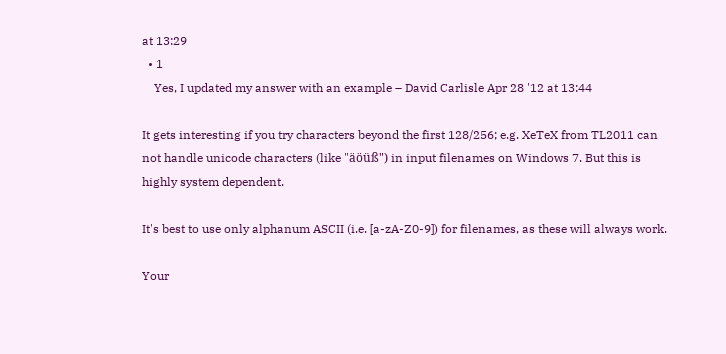at 13:29
  • 1
    Yes, I updated my answer with an example – David Carlisle Apr 28 '12 at 13:44

It gets interesting if you try characters beyond the first 128/256; e.g. XeTeX from TL2011 can not handle unicode characters (like "äöüß") in input filenames on Windows 7. But this is highly system dependent.

It's best to use only alphanum ASCII (i.e. [a-zA-Z0-9]) for filenames, as these will always work.

Your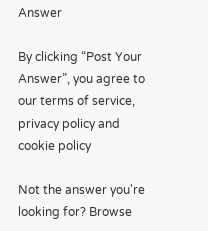Answer

By clicking “Post Your Answer”, you agree to our terms of service, privacy policy and cookie policy

Not the answer you're looking for? Browse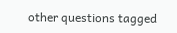other questions tagged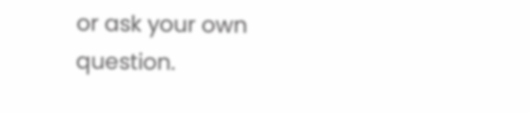or ask your own question.